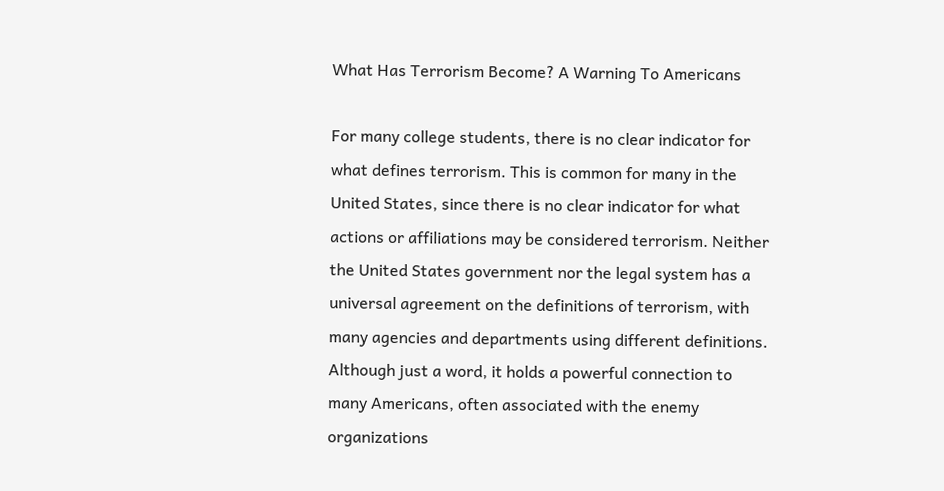What Has Terrorism Become? A Warning To Americans

For many college students, there is no clear indicator for what defines terrorism. This is common for many in the United States, since there is no clear indicator for what actions or affiliations may be considered terrorism. Neither the United States government nor the legal system has a universal agreement on the definitions of terrorism, with many agencies and departments using different definitions. Although just a word, it holds a powerful connection to many Americans, often associated with the enemy organizations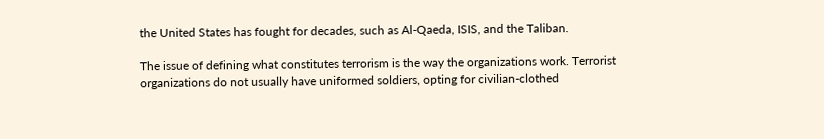the United States has fought for decades, such as Al-Qaeda, ISIS, and the Taliban.

The issue of defining what constitutes terrorism is the way the organizations work. Terrorist organizations do not usually have uniformed soldiers, opting for civilian-clothed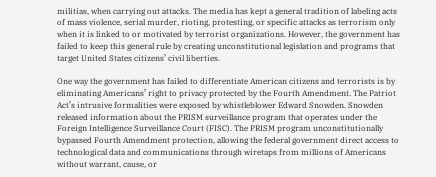militias, when carrying out attacks. The media has kept a general tradition of labeling acts of mass violence, serial murder, rioting, protesting, or specific attacks as terrorism only when it is linked to or motivated by terrorist organizations. However, the government has failed to keep this general rule by creating unconstitutional legislation and programs that target United States citizens’ civil liberties.

One way the government has failed to differentiate American citizens and terrorists is by eliminating Americans’ right to privacy protected by the Fourth Amendment. The Patriot Act’s intrusive formalities were exposed by whistleblower Edward Snowden. Snowden released information about the PRISM surveillance program that operates under the Foreign Intelligence Surveillance Court (FISC). The PRISM program unconstitutionally bypassed Fourth Amendment protection, allowing the federal government direct access to technological data and communications through wiretaps from millions of Americans without warrant, cause, or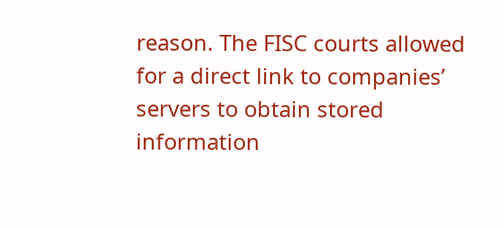reason. The FISC courts allowed for a direct link to companies’ servers to obtain stored information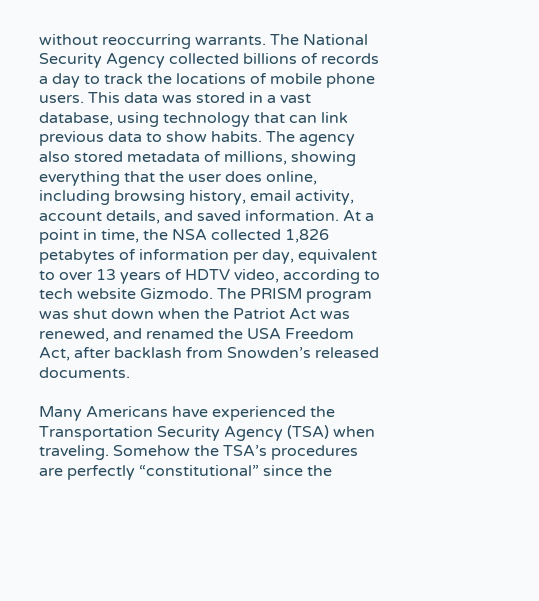without reoccurring warrants. The National Security Agency collected billions of records a day to track the locations of mobile phone users. This data was stored in a vast database, using technology that can link previous data to show habits. The agency also stored metadata of millions, showing everything that the user does online, including browsing history, email activity, account details, and saved information. At a point in time, the NSA collected 1,826 petabytes of information per day, equivalent to over 13 years of HDTV video, according to tech website Gizmodo. The PRISM program was shut down when the Patriot Act was renewed, and renamed the USA Freedom Act, after backlash from Snowden’s released documents.

Many Americans have experienced the Transportation Security Agency (TSA) when traveling. Somehow the TSA’s procedures are perfectly “constitutional” since the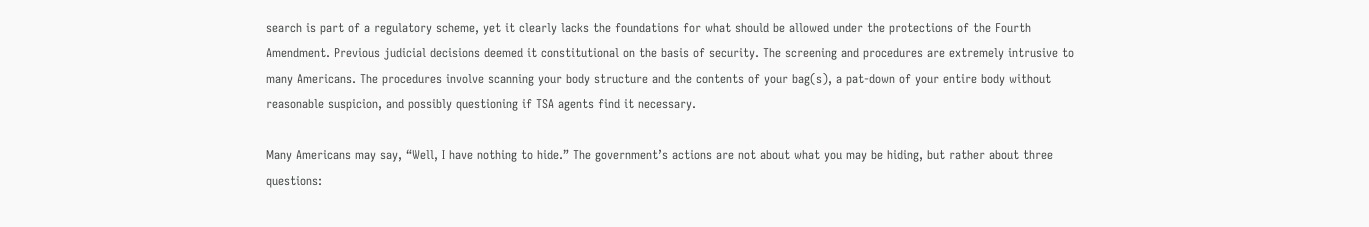search is part of a regulatory scheme, yet it clearly lacks the foundations for what should be allowed under the protections of the Fourth Amendment. Previous judicial decisions deemed it constitutional on the basis of security. The screening and procedures are extremely intrusive to many Americans. The procedures involve scanning your body structure and the contents of your bag(s), a pat-down of your entire body without reasonable suspicion, and possibly questioning if TSA agents find it necessary.

Many Americans may say, “Well, I have nothing to hide.” The government’s actions are not about what you may be hiding, but rather about three questions: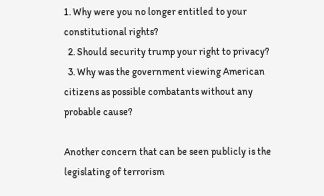1. Why were you no longer entitled to your constitutional rights?
  2. Should security trump your right to privacy?
  3. Why was the government viewing American citizens as possible combatants without any probable cause?

Another concern that can be seen publicly is the legislating of terrorism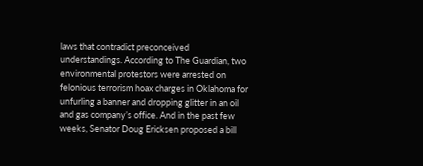laws that contradict preconceived understandings. According to The Guardian, two environmental protestors were arrested on felonious terrorism hoax charges in Oklahoma for unfurling a banner and dropping glitter in an oil and gas company’s office. And in the past few weeks, Senator Doug Ericksen proposed a bill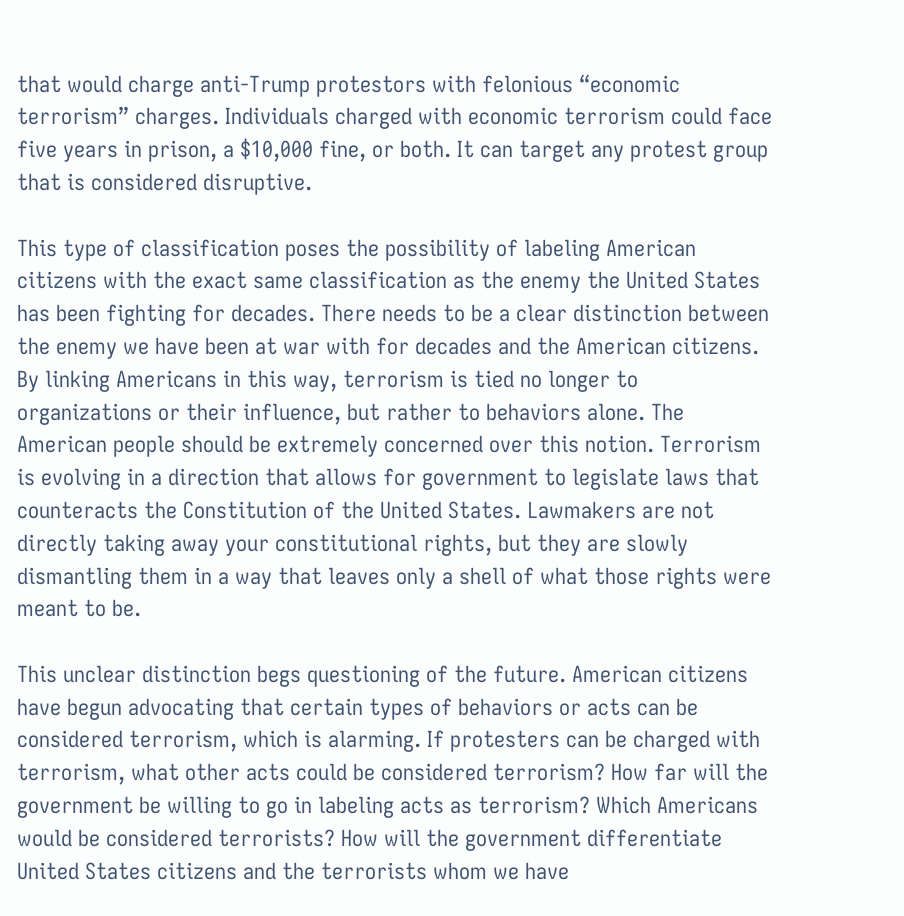that would charge anti-Trump protestors with felonious “economic terrorism” charges. Individuals charged with economic terrorism could face five years in prison, a $10,000 fine, or both. It can target any protest group that is considered disruptive.

This type of classification poses the possibility of labeling American citizens with the exact same classification as the enemy the United States has been fighting for decades. There needs to be a clear distinction between the enemy we have been at war with for decades and the American citizens. By linking Americans in this way, terrorism is tied no longer to organizations or their influence, but rather to behaviors alone. The American people should be extremely concerned over this notion. Terrorism is evolving in a direction that allows for government to legislate laws that counteracts the Constitution of the United States. Lawmakers are not directly taking away your constitutional rights, but they are slowly dismantling them in a way that leaves only a shell of what those rights were meant to be.

This unclear distinction begs questioning of the future. American citizens have begun advocating that certain types of behaviors or acts can be considered terrorism, which is alarming. If protesters can be charged with terrorism, what other acts could be considered terrorism? How far will the government be willing to go in labeling acts as terrorism? Which Americans would be considered terrorists? How will the government differentiate United States citizens and the terrorists whom we have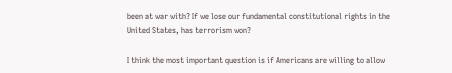been at war with? If we lose our fundamental constitutional rights in the United States, has terrorism won?

I think the most important question is if Americans are willing to allow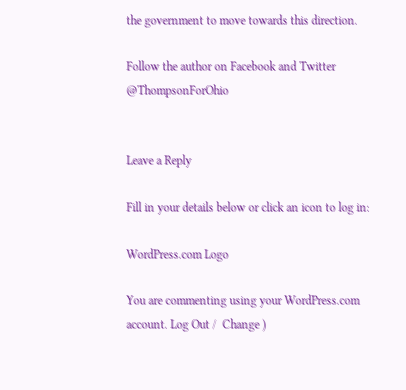the government to move towards this direction.

Follow the author on Facebook and Twitter @ThompsonForOhio


Leave a Reply

Fill in your details below or click an icon to log in:

WordPress.com Logo

You are commenting using your WordPress.com account. Log Out /  Change )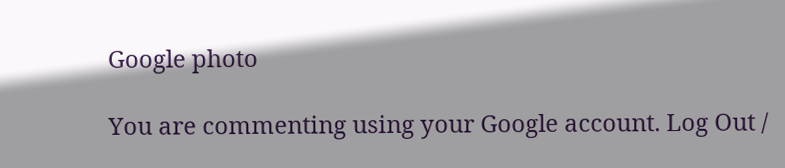Google photo

You are commenting using your Google account. Log Out /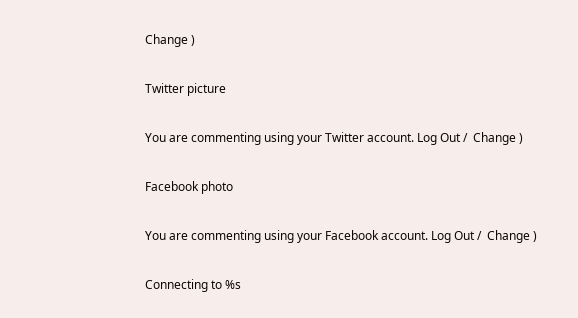Change )

Twitter picture

You are commenting using your Twitter account. Log Out /  Change )

Facebook photo

You are commenting using your Facebook account. Log Out /  Change )

Connecting to %s